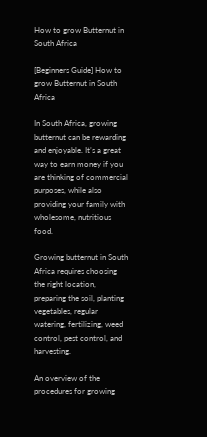How to grow Butternut in South Africa

[Beginners Guide] How to grow Butternut in South Africa

In South Africa, growing butternut can be rewarding and enjoyable. It’s a great way to earn money if you are thinking of commercial purposes, while also providing your family with wholesome, nutritious food.

Growing butternut in South Africa requires choosing the right location, preparing the soil, planting vegetables, regular watering, fertilizing, weed control, pest control, and harvesting.

An overview of the procedures for growing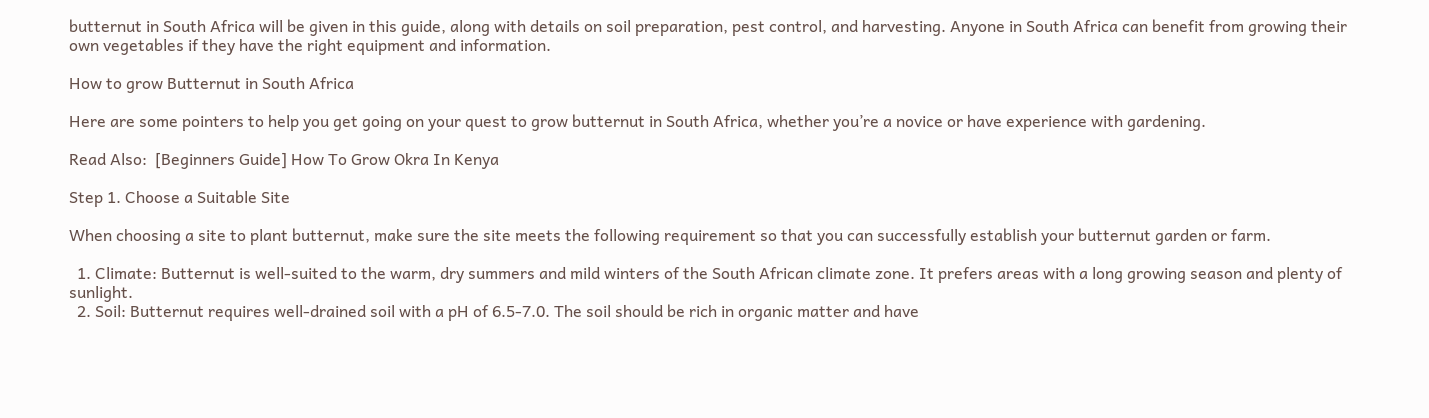butternut in South Africa will be given in this guide, along with details on soil preparation, pest control, and harvesting. Anyone in South Africa can benefit from growing their own vegetables if they have the right equipment and information.

How to grow Butternut in South Africa

Here are some pointers to help you get going on your quest to grow butternut in South Africa, whether you’re a novice or have experience with gardening.

Read Also:  [Beginners Guide] How To Grow Okra In Kenya

Step 1. Choose a Suitable Site

When choosing a site to plant butternut, make sure the site meets the following requirement so that you can successfully establish your butternut garden or farm.

  1. Climate: Butternut is well-suited to the warm, dry summers and mild winters of the South African climate zone. It prefers areas with a long growing season and plenty of sunlight.
  2. Soil: Butternut requires well-drained soil with a pH of 6.5-7.0. The soil should be rich in organic matter and have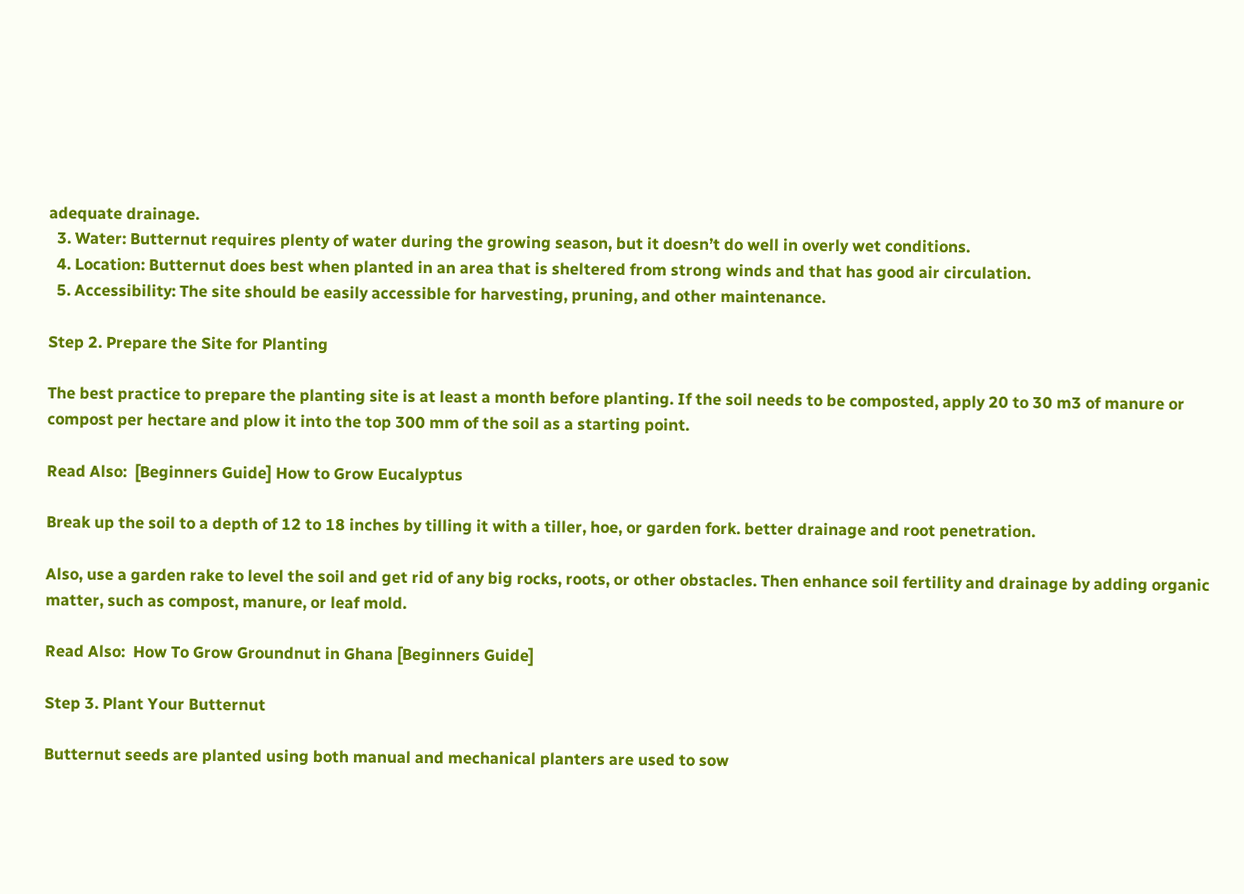adequate drainage.
  3. Water: Butternut requires plenty of water during the growing season, but it doesn’t do well in overly wet conditions.
  4. Location: Butternut does best when planted in an area that is sheltered from strong winds and that has good air circulation.
  5. Accessibility: The site should be easily accessible for harvesting, pruning, and other maintenance.

Step 2. Prepare the Site for Planting

The best practice to prepare the planting site is at least a month before planting. If the soil needs to be composted, apply 20 to 30 m3 of manure or compost per hectare and plow it into the top 300 mm of the soil as a starting point.

Read Also:  [Beginners Guide] How to Grow Eucalyptus

Break up the soil to a depth of 12 to 18 inches by tilling it with a tiller, hoe, or garden fork. better drainage and root penetration.

Also, use a garden rake to level the soil and get rid of any big rocks, roots, or other obstacles. Then enhance soil fertility and drainage by adding organic matter, such as compost, manure, or leaf mold.

Read Also:  How To Grow Groundnut in Ghana [Beginners Guide]

Step 3. Plant Your Butternut

Butternut seeds are planted using both manual and mechanical planters are used to sow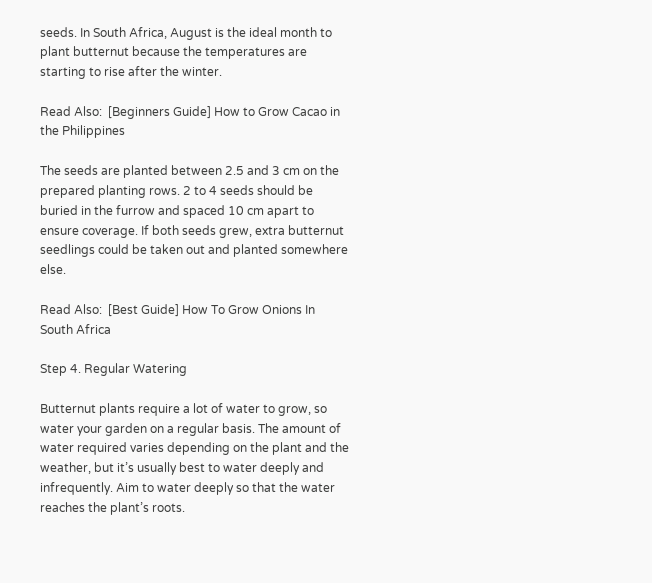seeds. In South Africa, August is the ideal month to plant butternut because the temperatures are starting to rise after the winter.

Read Also:  [Beginners Guide] How to Grow Cacao in the Philippines

The seeds are planted between 2.5 and 3 cm on the prepared planting rows. 2 to 4 seeds should be buried in the furrow and spaced 10 cm apart to ensure coverage. If both seeds grew, extra butternut seedlings could be taken out and planted somewhere else.

Read Also:  [Best Guide] How To Grow Onions In South Africa

Step 4. Regular Watering

Butternut plants require a lot of water to grow, so water your garden on a regular basis. The amount of water required varies depending on the plant and the weather, but it’s usually best to water deeply and infrequently. Aim to water deeply so that the water reaches the plant’s roots.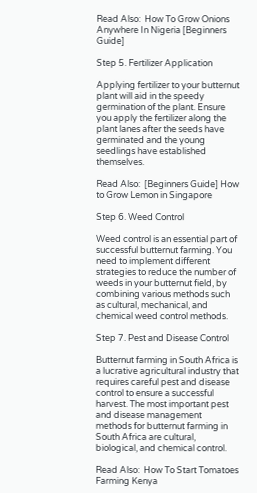Read Also:  How To Grow Onions Anywhere In Nigeria [Beginners Guide]

Step 5. Fertilizer Application

Applying fertilizer to your butternut plant will aid in the speedy germination of the plant. Ensure you apply the fertilizer along the plant lanes after the seeds have germinated and the young seedlings have established themselves.

Read Also:  [Beginners Guide] How to Grow Lemon in Singapore

Step 6. Weed Control

Weed control is an essential part of successful butternut farming. You need to implement different strategies to reduce the number of weeds in your butternut field, by combining various methods such as cultural, mechanical, and chemical weed control methods.

Step 7. Pest and Disease Control

Butternut farming in South Africa is a lucrative agricultural industry that requires careful pest and disease control to ensure a successful harvest. The most important pest and disease management methods for butternut farming in South Africa are cultural, biological, and chemical control.

Read Also:  How To Start Tomatoes Farming Kenya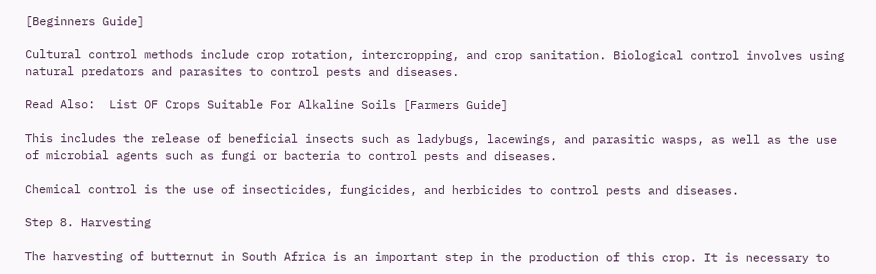[Beginners Guide]

Cultural control methods include crop rotation, intercropping, and crop sanitation. Biological control involves using natural predators and parasites to control pests and diseases.

Read Also:  List OF Crops Suitable For Alkaline Soils [Farmers Guide]

This includes the release of beneficial insects such as ladybugs, lacewings, and parasitic wasps, as well as the use of microbial agents such as fungi or bacteria to control pests and diseases.

Chemical control is the use of insecticides, fungicides, and herbicides to control pests and diseases.

Step 8. Harvesting

The harvesting of butternut in South Africa is an important step in the production of this crop. It is necessary to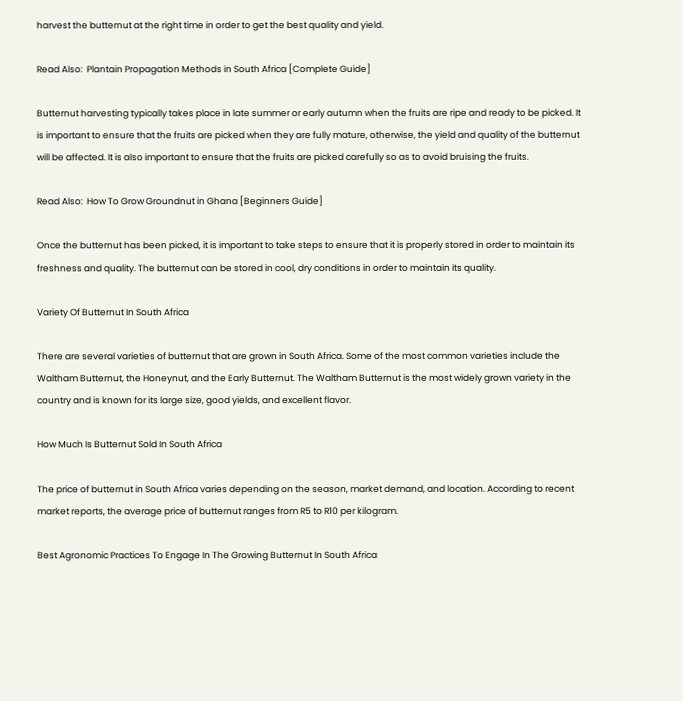harvest the butternut at the right time in order to get the best quality and yield.

Read Also:  Plantain Propagation Methods in South Africa [Complete Guide]

Butternut harvesting typically takes place in late summer or early autumn when the fruits are ripe and ready to be picked. It is important to ensure that the fruits are picked when they are fully mature, otherwise, the yield and quality of the butternut will be affected. It is also important to ensure that the fruits are picked carefully so as to avoid bruising the fruits.

Read Also:  How To Grow Groundnut in Ghana [Beginners Guide]

Once the butternut has been picked, it is important to take steps to ensure that it is properly stored in order to maintain its freshness and quality. The butternut can be stored in cool, dry conditions in order to maintain its quality.

Variety Of Butternut In South Africa

There are several varieties of butternut that are grown in South Africa. Some of the most common varieties include the Waltham Butternut, the Honeynut, and the Early Butternut. The Waltham Butternut is the most widely grown variety in the country and is known for its large size, good yields, and excellent flavor.

How Much Is Butternut Sold In South Africa

The price of butternut in South Africa varies depending on the season, market demand, and location. According to recent market reports, the average price of butternut ranges from R5 to R10 per kilogram.

Best Agronomic Practices To Engage In The Growing Butternut In South Africa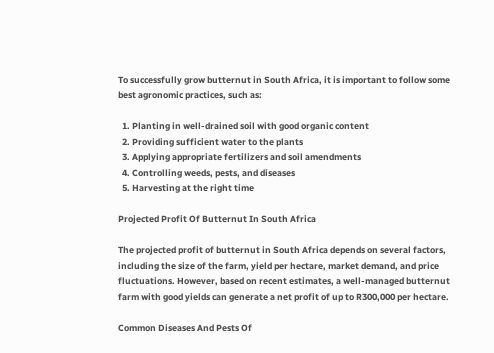To successfully grow butternut in South Africa, it is important to follow some best agronomic practices, such as:

  1. Planting in well-drained soil with good organic content
  2. Providing sufficient water to the plants
  3. Applying appropriate fertilizers and soil amendments
  4. Controlling weeds, pests, and diseases
  5. Harvesting at the right time

Projected Profit Of Butternut In South Africa

The projected profit of butternut in South Africa depends on several factors, including the size of the farm, yield per hectare, market demand, and price fluctuations. However, based on recent estimates, a well-managed butternut farm with good yields can generate a net profit of up to R300,000 per hectare.

Common Diseases And Pests Of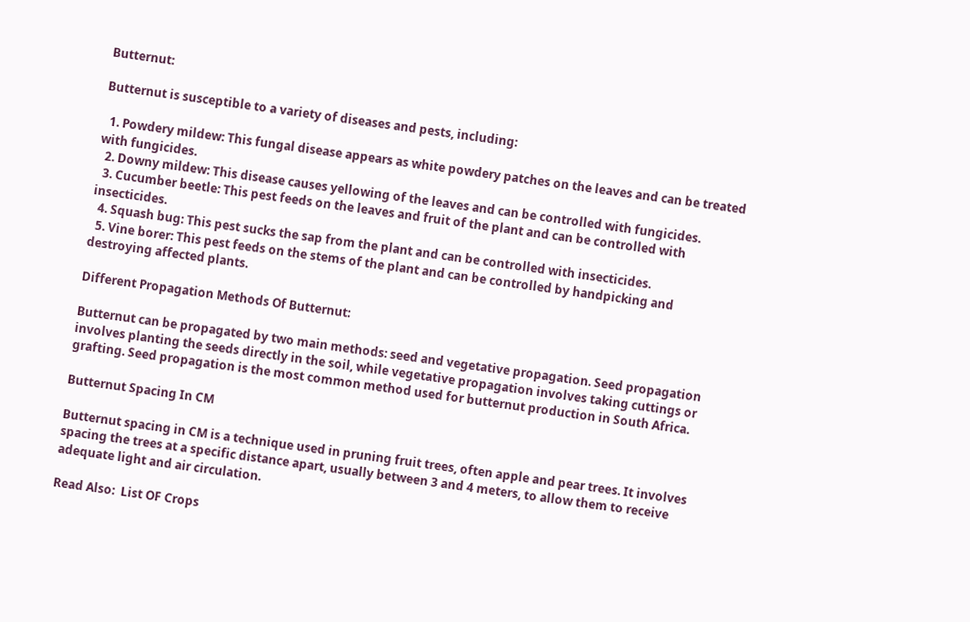Butternut:

Butternut is susceptible to a variety of diseases and pests, including:

  1. Powdery mildew: This fungal disease appears as white powdery patches on the leaves and can be treated with fungicides.
  2. Downy mildew: This disease causes yellowing of the leaves and can be controlled with fungicides.
  3. Cucumber beetle: This pest feeds on the leaves and fruit of the plant and can be controlled with insecticides.
  4. Squash bug: This pest sucks the sap from the plant and can be controlled with insecticides.
  5. Vine borer: This pest feeds on the stems of the plant and can be controlled by handpicking and destroying affected plants.

Different Propagation Methods Of Butternut:

Butternut can be propagated by two main methods: seed and vegetative propagation. Seed propagation involves planting the seeds directly in the soil, while vegetative propagation involves taking cuttings or grafting. Seed propagation is the most common method used for butternut production in South Africa.

Butternut Spacing In CM

Butternut spacing in CM is a technique used in pruning fruit trees, often apple and pear trees. It involves spacing the trees at a specific distance apart, usually between 3 and 4 meters, to allow them to receive adequate light and air circulation.

Read Also:  List OF Crops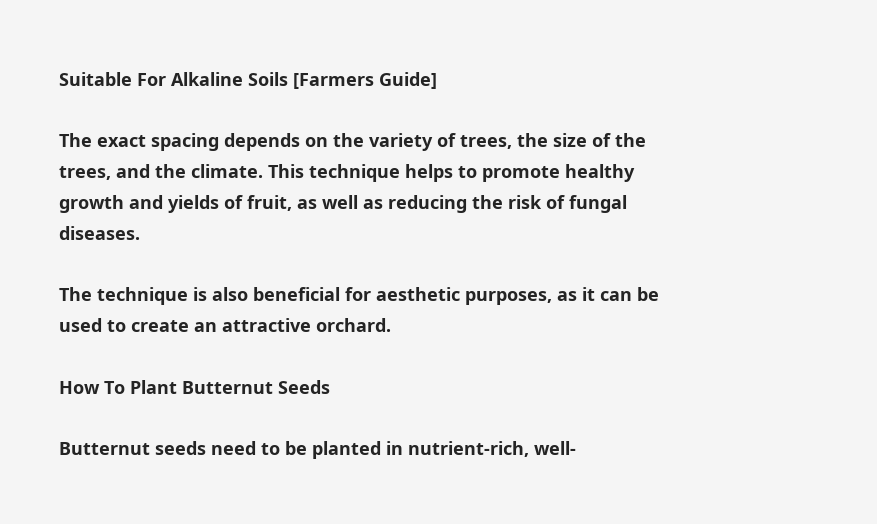Suitable For Alkaline Soils [Farmers Guide]

The exact spacing depends on the variety of trees, the size of the trees, and the climate. This technique helps to promote healthy growth and yields of fruit, as well as reducing the risk of fungal diseases.

The technique is also beneficial for aesthetic purposes, as it can be used to create an attractive orchard.

How To Plant Butternut Seeds

Butternut seeds need to be planted in nutrient-rich, well-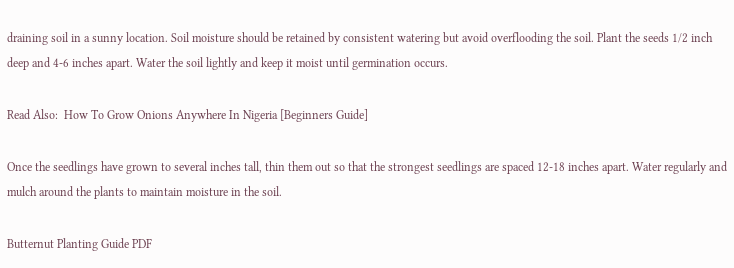draining soil in a sunny location. Soil moisture should be retained by consistent watering but avoid overflooding the soil. Plant the seeds 1/2 inch deep and 4-6 inches apart. Water the soil lightly and keep it moist until germination occurs.

Read Also:  How To Grow Onions Anywhere In Nigeria [Beginners Guide]

Once the seedlings have grown to several inches tall, thin them out so that the strongest seedlings are spaced 12-18 inches apart. Water regularly and mulch around the plants to maintain moisture in the soil.

Butternut Planting Guide PDF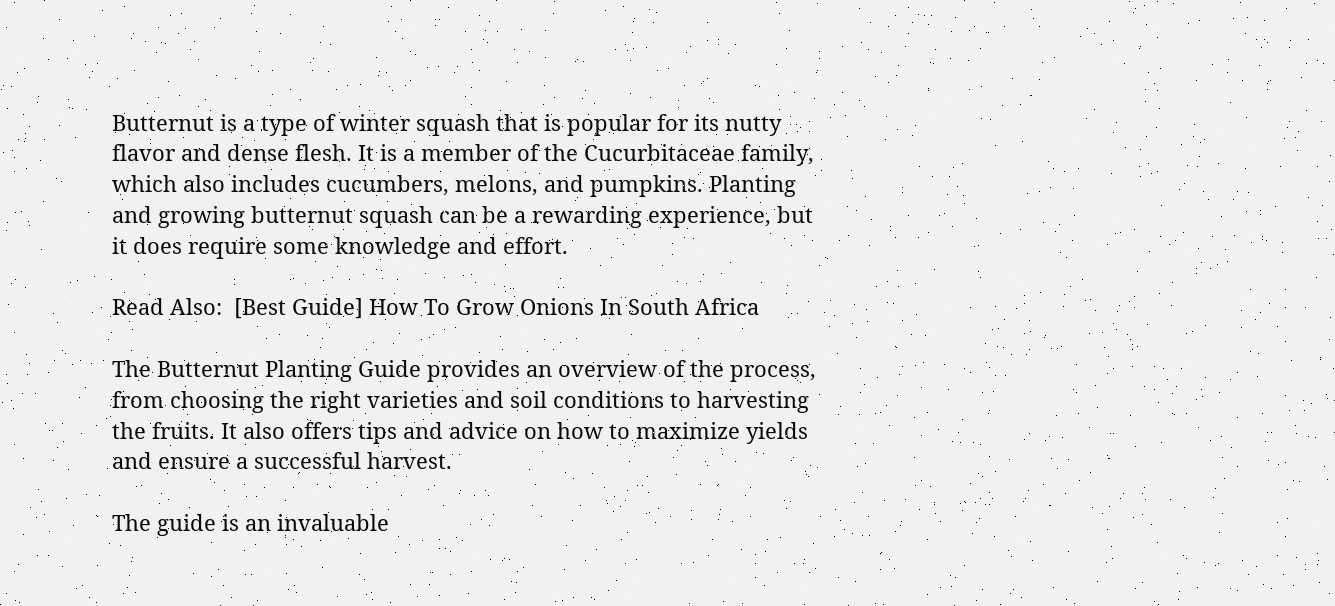Butternut is a type of winter squash that is popular for its nutty flavor and dense flesh. It is a member of the Cucurbitaceae family, which also includes cucumbers, melons, and pumpkins. Planting and growing butternut squash can be a rewarding experience, but it does require some knowledge and effort.

Read Also:  [Best Guide] How To Grow Onions In South Africa

The Butternut Planting Guide provides an overview of the process, from choosing the right varieties and soil conditions to harvesting the fruits. It also offers tips and advice on how to maximize yields and ensure a successful harvest.

The guide is an invaluable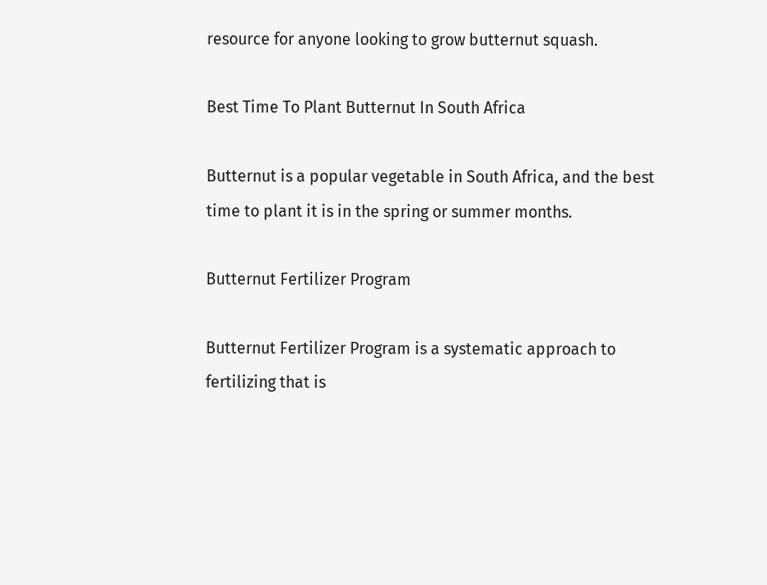resource for anyone looking to grow butternut squash.

Best Time To Plant Butternut In South Africa

Butternut is a popular vegetable in South Africa, and the best time to plant it is in the spring or summer months.

Butternut Fertilizer Program

Butternut Fertilizer Program is a systematic approach to fertilizing that is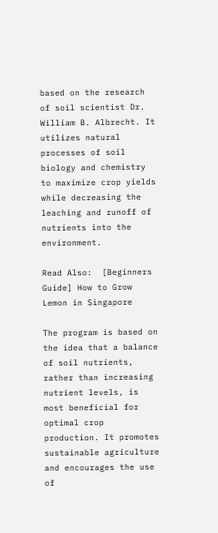based on the research of soil scientist Dr. William B. Albrecht. It utilizes natural processes of soil biology and chemistry to maximize crop yields while decreasing the leaching and runoff of nutrients into the environment.

Read Also:  [Beginners Guide] How to Grow Lemon in Singapore

The program is based on the idea that a balance of soil nutrients, rather than increasing nutrient levels, is most beneficial for optimal crop production. It promotes sustainable agriculture and encourages the use of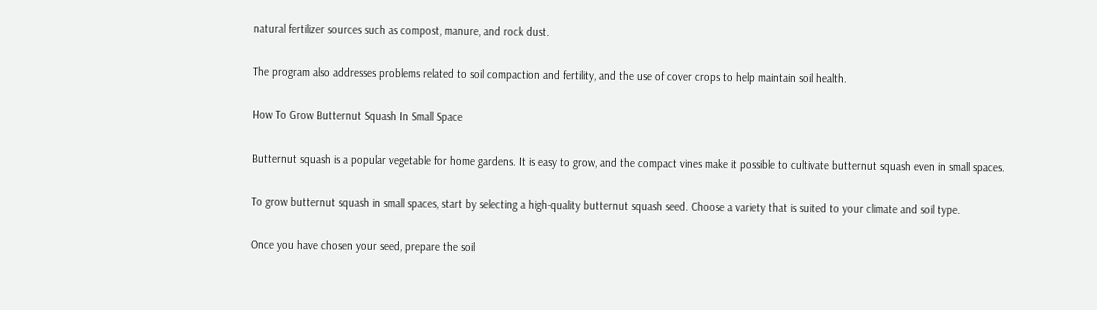natural fertilizer sources such as compost, manure, and rock dust.

The program also addresses problems related to soil compaction and fertility, and the use of cover crops to help maintain soil health.

How To Grow Butternut Squash In Small Space

Butternut squash is a popular vegetable for home gardens. It is easy to grow, and the compact vines make it possible to cultivate butternut squash even in small spaces.

To grow butternut squash in small spaces, start by selecting a high-quality butternut squash seed. Choose a variety that is suited to your climate and soil type.

Once you have chosen your seed, prepare the soil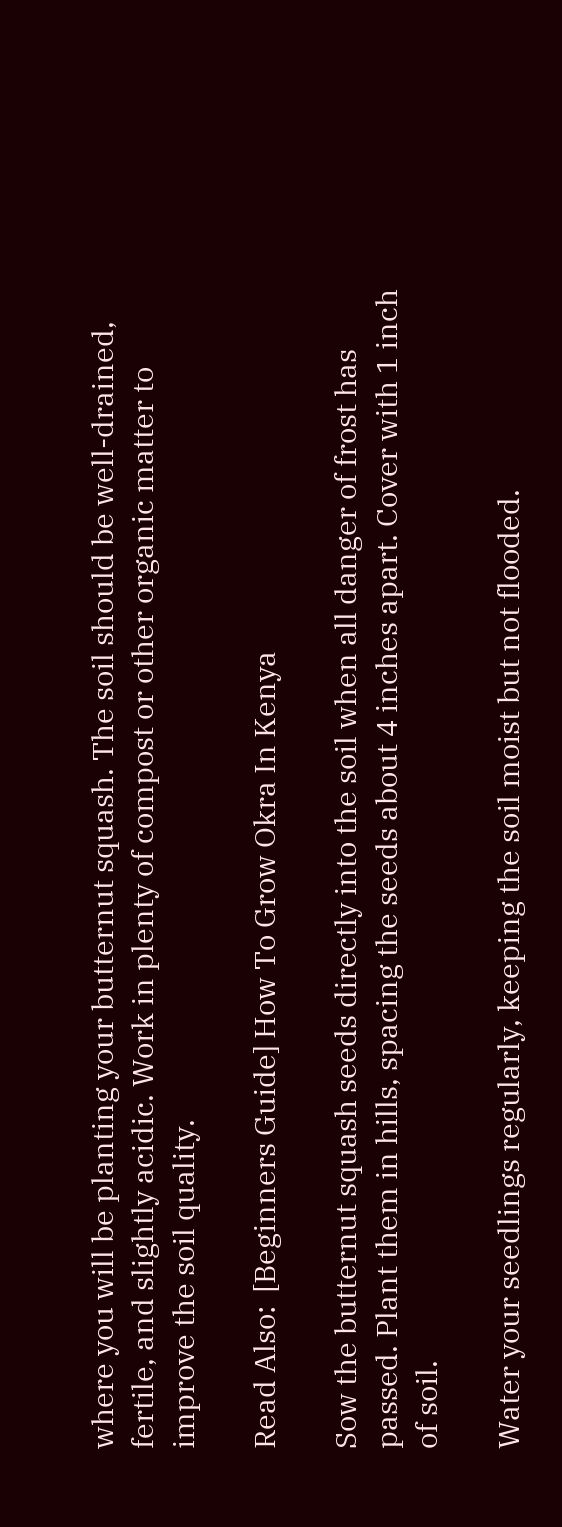where you will be planting your butternut squash. The soil should be well-drained, fertile, and slightly acidic. Work in plenty of compost or other organic matter to improve the soil quality.

Read Also:  [Beginners Guide] How To Grow Okra In Kenya

Sow the butternut squash seeds directly into the soil when all danger of frost has passed. Plant them in hills, spacing the seeds about 4 inches apart. Cover with 1 inch of soil.

Water your seedlings regularly, keeping the soil moist but not flooded.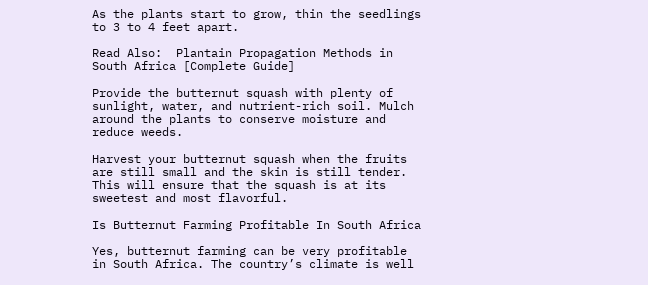As the plants start to grow, thin the seedlings to 3 to 4 feet apart.

Read Also:  Plantain Propagation Methods in South Africa [Complete Guide]

Provide the butternut squash with plenty of sunlight, water, and nutrient-rich soil. Mulch around the plants to conserve moisture and reduce weeds.

Harvest your butternut squash when the fruits are still small and the skin is still tender. This will ensure that the squash is at its sweetest and most flavorful.

Is Butternut Farming Profitable In South Africa

Yes, butternut farming can be very profitable in South Africa. The country’s climate is well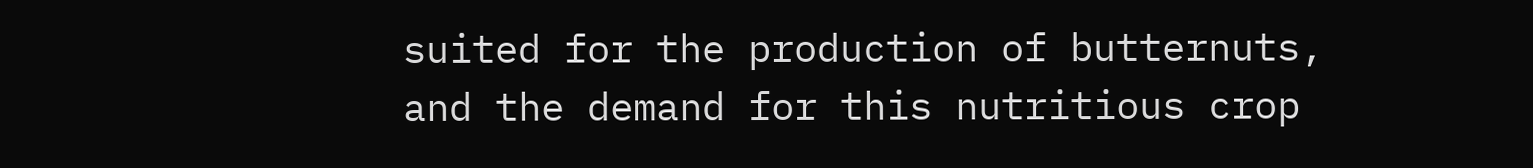suited for the production of butternuts, and the demand for this nutritious crop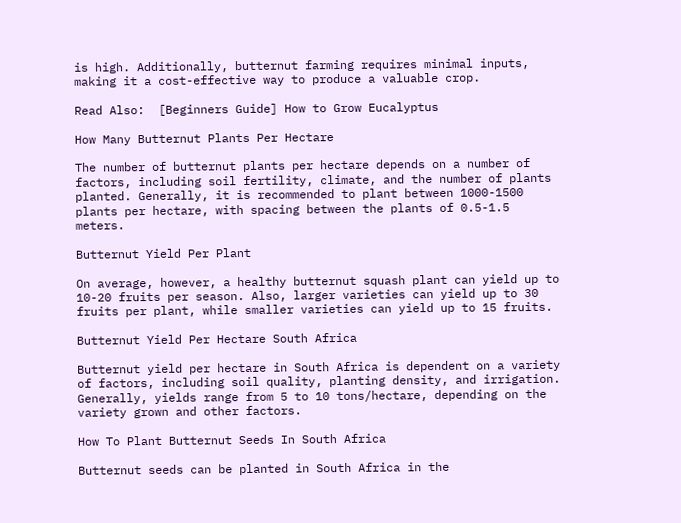is high. Additionally, butternut farming requires minimal inputs, making it a cost-effective way to produce a valuable crop.

Read Also:  [Beginners Guide] How to Grow Eucalyptus

How Many Butternut Plants Per Hectare

The number of butternut plants per hectare depends on a number of factors, including soil fertility, climate, and the number of plants planted. Generally, it is recommended to plant between 1000-1500 plants per hectare, with spacing between the plants of 0.5-1.5 meters.

Butternut Yield Per Plant

On average, however, a healthy butternut squash plant can yield up to 10-20 fruits per season. Also, larger varieties can yield up to 30 fruits per plant, while smaller varieties can yield up to 15 fruits.

Butternut Yield Per Hectare South Africa

Butternut yield per hectare in South Africa is dependent on a variety of factors, including soil quality, planting density, and irrigation. Generally, yields range from 5 to 10 tons/hectare, depending on the variety grown and other factors.

How To Plant Butternut Seeds In South Africa

Butternut seeds can be planted in South Africa in the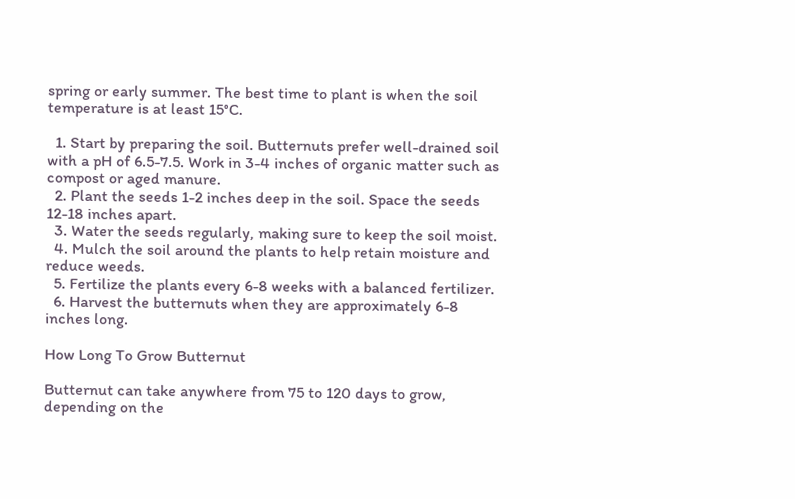spring or early summer. The best time to plant is when the soil temperature is at least 15°C.

  1. Start by preparing the soil. Butternuts prefer well-drained soil with a pH of 6.5-7.5. Work in 3-4 inches of organic matter such as compost or aged manure.
  2. Plant the seeds 1-2 inches deep in the soil. Space the seeds 12-18 inches apart.
  3. Water the seeds regularly, making sure to keep the soil moist.
  4. Mulch the soil around the plants to help retain moisture and reduce weeds.
  5. Fertilize the plants every 6-8 weeks with a balanced fertilizer.
  6. Harvest the butternuts when they are approximately 6-8 inches long.

How Long To Grow Butternut

Butternut can take anywhere from 75 to 120 days to grow, depending on the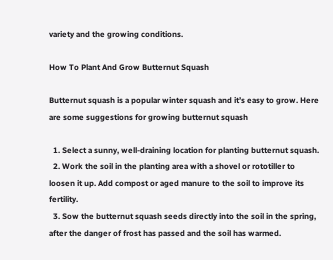variety and the growing conditions.

How To Plant And Grow Butternut Squash

Butternut squash is a popular winter squash and it’s easy to grow. Here are some suggestions for growing butternut squash

  1. Select a sunny, well-draining location for planting butternut squash.
  2. Work the soil in the planting area with a shovel or rototiller to loosen it up. Add compost or aged manure to the soil to improve its fertility.
  3. Sow the butternut squash seeds directly into the soil in the spring, after the danger of frost has passed and the soil has warmed.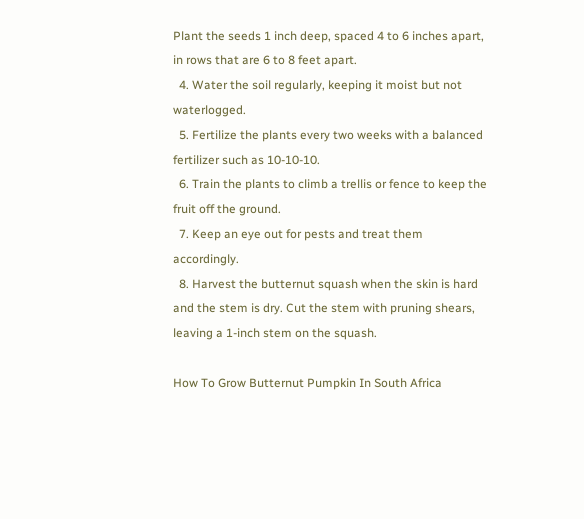Plant the seeds 1 inch deep, spaced 4 to 6 inches apart, in rows that are 6 to 8 feet apart.
  4. Water the soil regularly, keeping it moist but not waterlogged.
  5. Fertilize the plants every two weeks with a balanced fertilizer such as 10-10-10.
  6. Train the plants to climb a trellis or fence to keep the fruit off the ground.
  7. Keep an eye out for pests and treat them accordingly.
  8. Harvest the butternut squash when the skin is hard and the stem is dry. Cut the stem with pruning shears, leaving a 1-inch stem on the squash.

How To Grow Butternut Pumpkin In South Africa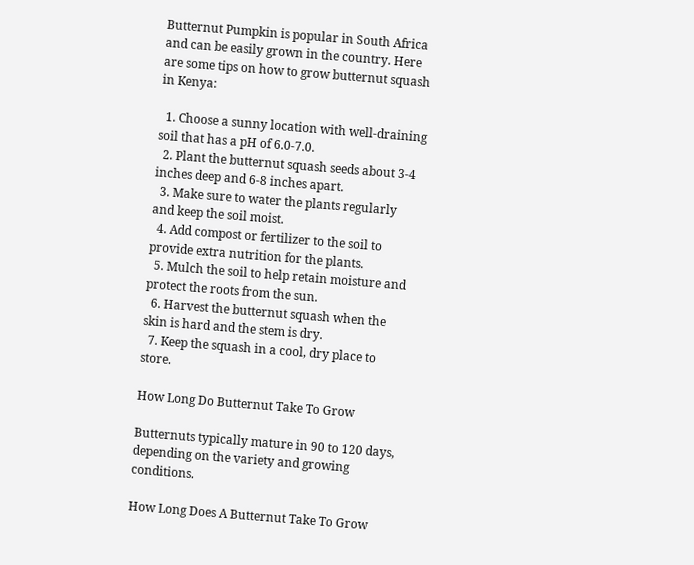Butternut Pumpkin is popular in South Africa and can be easily grown in the country. Here are some tips on how to grow butternut squash in Kenya:

  1. Choose a sunny location with well-draining soil that has a pH of 6.0-7.0.
  2. Plant the butternut squash seeds about 3-4 inches deep and 6-8 inches apart.
  3. Make sure to water the plants regularly and keep the soil moist.
  4. Add compost or fertilizer to the soil to provide extra nutrition for the plants.
  5. Mulch the soil to help retain moisture and protect the roots from the sun.
  6. Harvest the butternut squash when the skin is hard and the stem is dry.
  7. Keep the squash in a cool, dry place to store.

How Long Do Butternut Take To Grow

Butternuts typically mature in 90 to 120 days, depending on the variety and growing conditions.

How Long Does A Butternut Take To Grow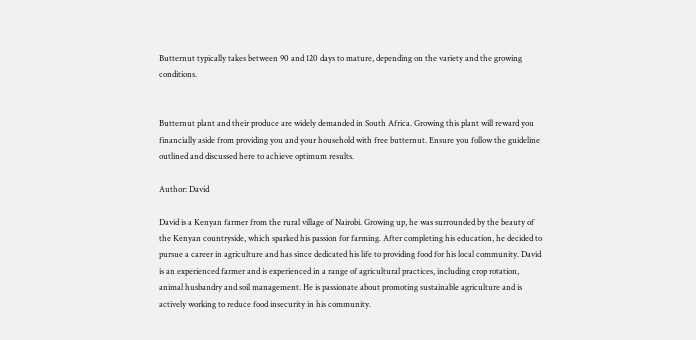Butternut typically takes between 90 and 120 days to mature, depending on the variety and the growing conditions.


Butternut plant and their produce are widely demanded in South Africa. Growing this plant will reward you financially aside from providing you and your household with free butternut. Ensure you follow the guideline outlined and discussed here to achieve optimum results.

Author: David

David is a Kenyan farmer from the rural village of Nairobi. Growing up, he was surrounded by the beauty of the Kenyan countryside, which sparked his passion for farming. After completing his education, he decided to pursue a career in agriculture and has since dedicated his life to providing food for his local community. David is an experienced farmer and is experienced in a range of agricultural practices, including crop rotation, animal husbandry and soil management. He is passionate about promoting sustainable agriculture and is actively working to reduce food insecurity in his community.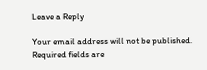Leave a Reply

Your email address will not be published. Required fields are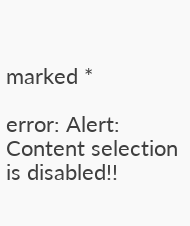marked *

error: Alert: Content selection is disabled!!